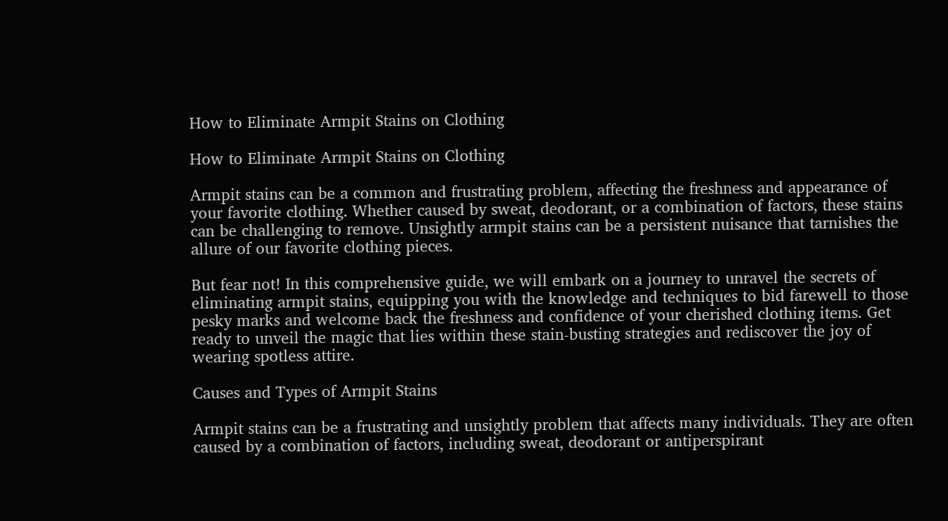How to Eliminate Armpit Stains on Clothing

How to Eliminate Armpit Stains on Clothing

Armpit stains can be a common and frustrating problem, affecting the freshness and appearance of your favorite clothing. Whether caused by sweat, deodorant, or a combination of factors, these stains can be challenging to remove. Unsightly armpit stains can be a persistent nuisance that tarnishes the allure of our favorite clothing pieces.

But fear not! In this comprehensive guide, we will embark on a journey to unravel the secrets of eliminating armpit stains, equipping you with the knowledge and techniques to bid farewell to those pesky marks and welcome back the freshness and confidence of your cherished clothing items. Get ready to unveil the magic that lies within these stain-busting strategies and rediscover the joy of wearing spotless attire.

Causes and Types of Armpit Stains

Armpit stains can be a frustrating and unsightly problem that affects many individuals. They are often caused by a combination of factors, including sweat, deodorant or antiperspirant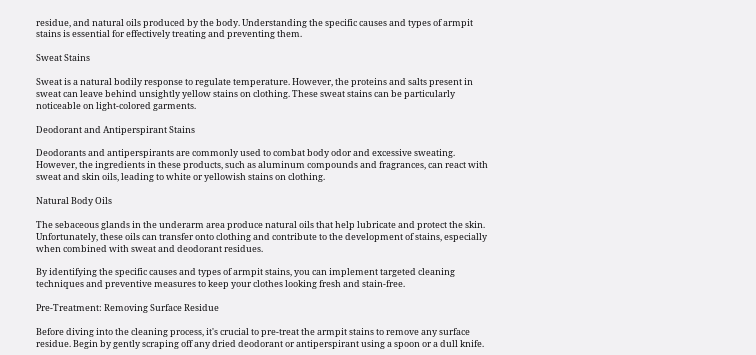residue, and natural oils produced by the body. Understanding the specific causes and types of armpit stains is essential for effectively treating and preventing them.

Sweat Stains

Sweat is a natural bodily response to regulate temperature. However, the proteins and salts present in sweat can leave behind unsightly yellow stains on clothing. These sweat stains can be particularly noticeable on light-colored garments.

Deodorant and Antiperspirant Stains

Deodorants and antiperspirants are commonly used to combat body odor and excessive sweating. However, the ingredients in these products, such as aluminum compounds and fragrances, can react with sweat and skin oils, leading to white or yellowish stains on clothing.

Natural Body Oils

The sebaceous glands in the underarm area produce natural oils that help lubricate and protect the skin. Unfortunately, these oils can transfer onto clothing and contribute to the development of stains, especially when combined with sweat and deodorant residues.

By identifying the specific causes and types of armpit stains, you can implement targeted cleaning techniques and preventive measures to keep your clothes looking fresh and stain-free.

Pre-Treatment: Removing Surface Residue

Before diving into the cleaning process, it's crucial to pre-treat the armpit stains to remove any surface residue. Begin by gently scraping off any dried deodorant or antiperspirant using a spoon or a dull knife.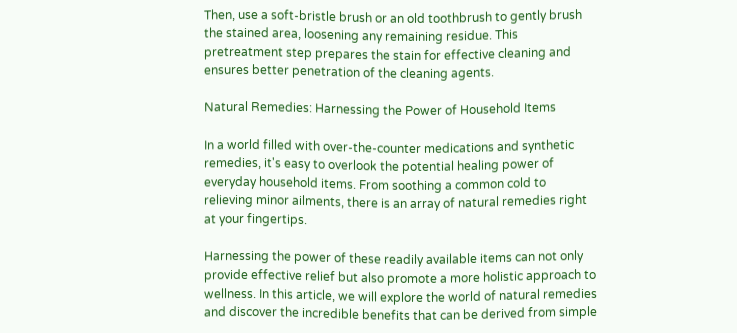Then, use a soft-bristle brush or an old toothbrush to gently brush the stained area, loosening any remaining residue. This pretreatment step prepares the stain for effective cleaning and ensures better penetration of the cleaning agents.

Natural Remedies: Harnessing the Power of Household Items

In a world filled with over-the-counter medications and synthetic remedies, it's easy to overlook the potential healing power of everyday household items. From soothing a common cold to relieving minor ailments, there is an array of natural remedies right at your fingertips.

Harnessing the power of these readily available items can not only provide effective relief but also promote a more holistic approach to wellness. In this article, we will explore the world of natural remedies and discover the incredible benefits that can be derived from simple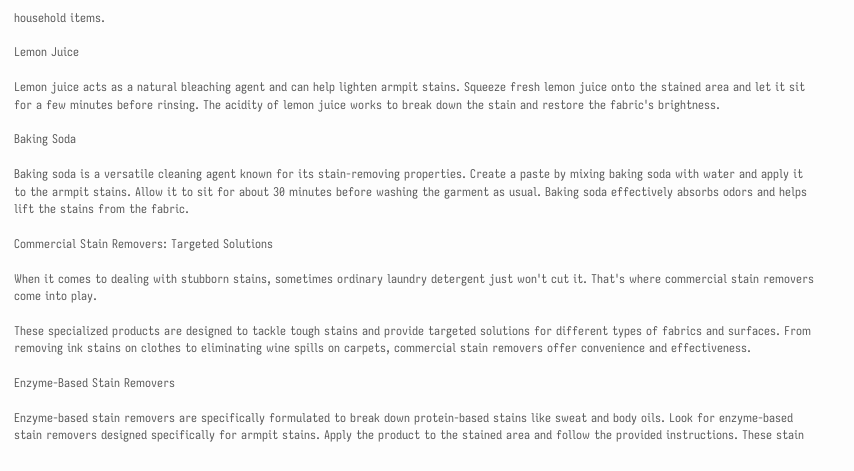household items.

Lemon Juice

Lemon juice acts as a natural bleaching agent and can help lighten armpit stains. Squeeze fresh lemon juice onto the stained area and let it sit for a few minutes before rinsing. The acidity of lemon juice works to break down the stain and restore the fabric's brightness.

Baking Soda

Baking soda is a versatile cleaning agent known for its stain-removing properties. Create a paste by mixing baking soda with water and apply it to the armpit stains. Allow it to sit for about 30 minutes before washing the garment as usual. Baking soda effectively absorbs odors and helps lift the stains from the fabric.

Commercial Stain Removers: Targeted Solutions

When it comes to dealing with stubborn stains, sometimes ordinary laundry detergent just won't cut it. That's where commercial stain removers come into play.

These specialized products are designed to tackle tough stains and provide targeted solutions for different types of fabrics and surfaces. From removing ink stains on clothes to eliminating wine spills on carpets, commercial stain removers offer convenience and effectiveness.

Enzyme-Based Stain Removers

Enzyme-based stain removers are specifically formulated to break down protein-based stains like sweat and body oils. Look for enzyme-based stain removers designed specifically for armpit stains. Apply the product to the stained area and follow the provided instructions. These stain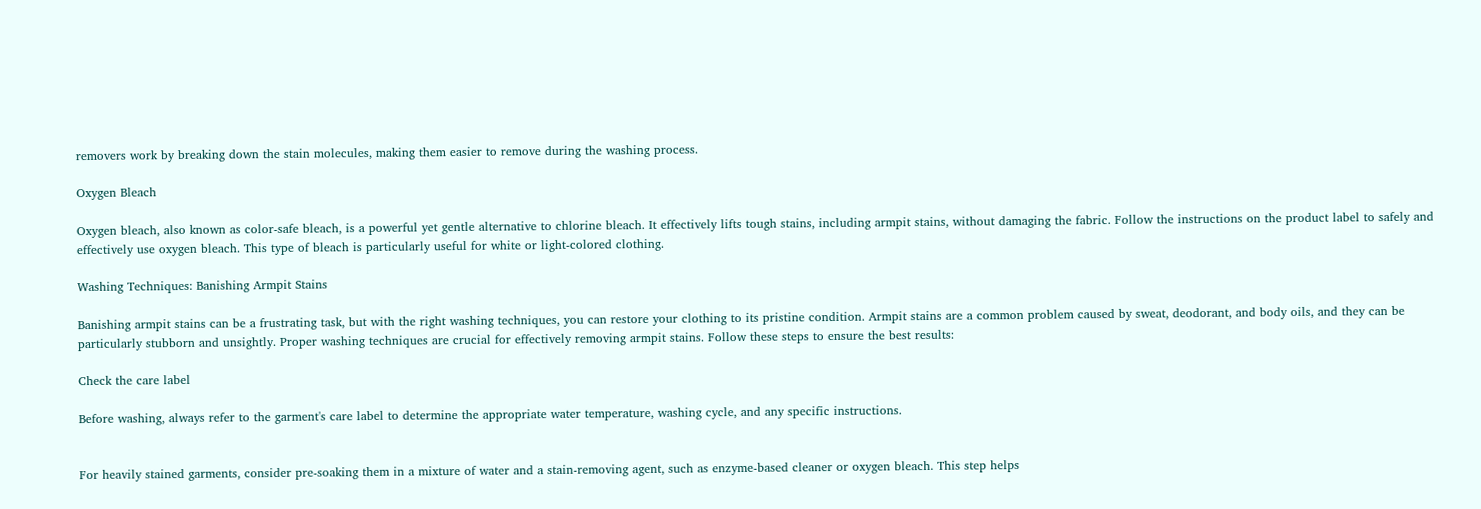removers work by breaking down the stain molecules, making them easier to remove during the washing process.

Oxygen Bleach

Oxygen bleach, also known as color-safe bleach, is a powerful yet gentle alternative to chlorine bleach. It effectively lifts tough stains, including armpit stains, without damaging the fabric. Follow the instructions on the product label to safely and effectively use oxygen bleach. This type of bleach is particularly useful for white or light-colored clothing.

Washing Techniques: Banishing Armpit Stains

Banishing armpit stains can be a frustrating task, but with the right washing techniques, you can restore your clothing to its pristine condition. Armpit stains are a common problem caused by sweat, deodorant, and body oils, and they can be particularly stubborn and unsightly. Proper washing techniques are crucial for effectively removing armpit stains. Follow these steps to ensure the best results:

Check the care label

Before washing, always refer to the garment's care label to determine the appropriate water temperature, washing cycle, and any specific instructions.


For heavily stained garments, consider pre-soaking them in a mixture of water and a stain-removing agent, such as enzyme-based cleaner or oxygen bleach. This step helps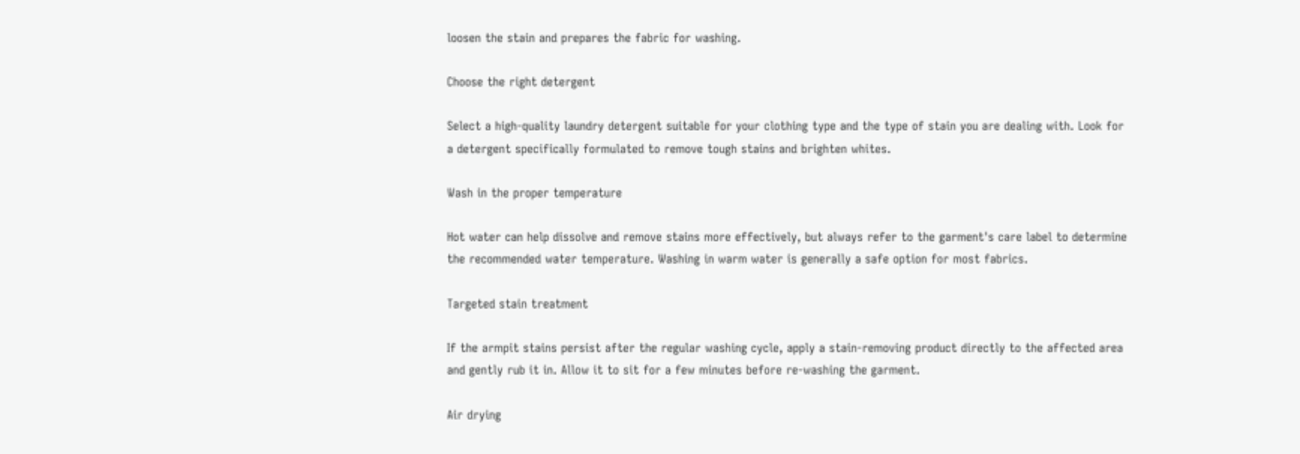loosen the stain and prepares the fabric for washing.

Choose the right detergent

Select a high-quality laundry detergent suitable for your clothing type and the type of stain you are dealing with. Look for a detergent specifically formulated to remove tough stains and brighten whites.

Wash in the proper temperature

Hot water can help dissolve and remove stains more effectively, but always refer to the garment's care label to determine the recommended water temperature. Washing in warm water is generally a safe option for most fabrics.

Targeted stain treatment

If the armpit stains persist after the regular washing cycle, apply a stain-removing product directly to the affected area and gently rub it in. Allow it to sit for a few minutes before re-washing the garment.

Air drying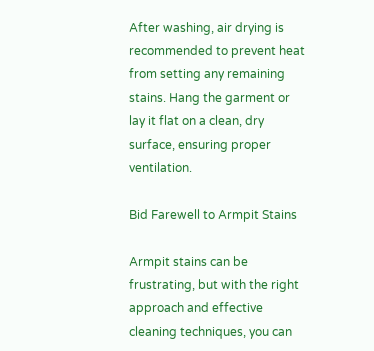After washing, air drying is recommended to prevent heat from setting any remaining stains. Hang the garment or lay it flat on a clean, dry surface, ensuring proper ventilation.

Bid Farewell to Armpit Stains

Armpit stains can be frustrating, but with the right approach and effective cleaning techniques, you can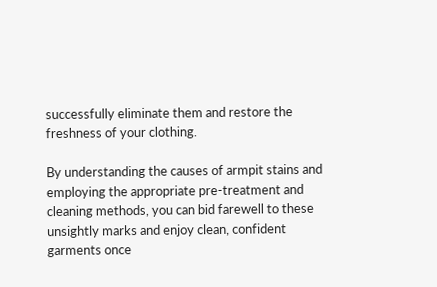successfully eliminate them and restore the freshness of your clothing.

By understanding the causes of armpit stains and employing the appropriate pre-treatment and cleaning methods, you can bid farewell to these unsightly marks and enjoy clean, confident garments once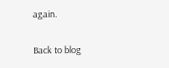again.

Back to blog